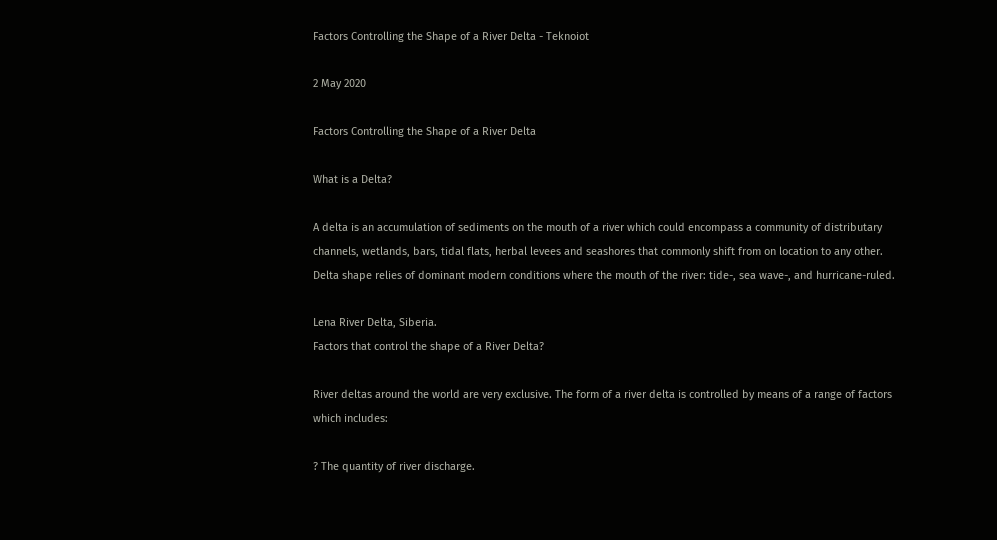Factors Controlling the Shape of a River Delta - Teknoiot

2 May 2020

Factors Controlling the Shape of a River Delta

What is a Delta?

A delta is an accumulation of sediments on the mouth of a river which could encompass a community of distributary channels, wetlands, bars, tidal flats, herbal levees and seashores that commonly shift from on location to any other. Delta shape relies of dominant modern conditions where the mouth of the river: tide-, sea wave-, and hurricane-ruled.

Lena River Delta, Siberia.
Factors that control the shape of a River Delta?

River deltas around the world are very exclusive. The form of a river delta is controlled by means of a range of factors which includes:

? The quantity of river discharge.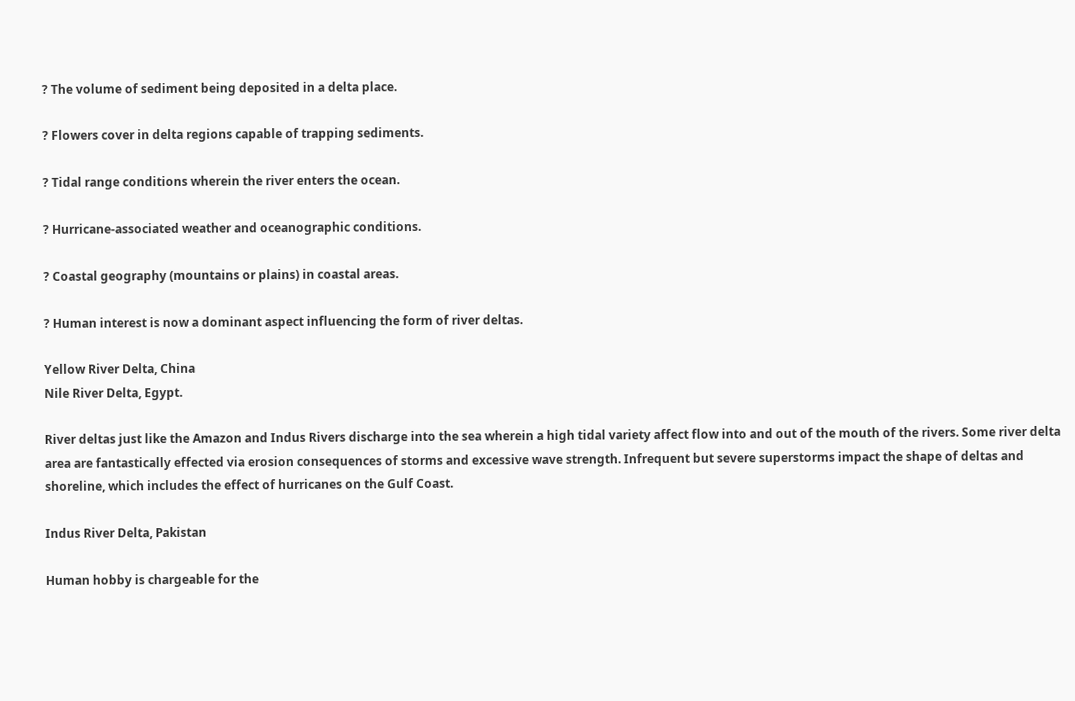? The volume of sediment being deposited in a delta place.

? Flowers cover in delta regions capable of trapping sediments.

? Tidal range conditions wherein the river enters the ocean.

? Hurricane-associated weather and oceanographic conditions.

? Coastal geography (mountains or plains) in coastal areas.

? Human interest is now a dominant aspect influencing the form of river deltas.

Yellow River Delta, China
Nile River Delta, Egypt.

River deltas just like the Amazon and Indus Rivers discharge into the sea wherein a high tidal variety affect flow into and out of the mouth of the rivers. Some river delta area are fantastically effected via erosion consequences of storms and excessive wave strength. Infrequent but severe superstorms impact the shape of deltas and shoreline, which includes the effect of hurricanes on the Gulf Coast.

Indus River Delta, Pakistan

Human hobby is chargeable for the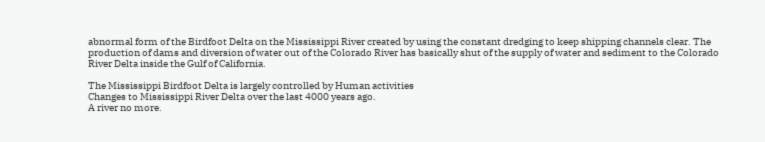abnormal form of the Birdfoot Delta on the Mississippi River created by using the constant dredging to keep shipping channels clear. The production of dams and diversion of water out of the Colorado River has basically shut of the supply of water and sediment to the Colorado River Delta inside the Gulf of California.

The Mississippi Birdfoot Delta is largely controlled by Human activities
Changes to Mississippi River Delta over the last 4000 years ago.
A river no more.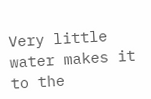Very little water makes it to the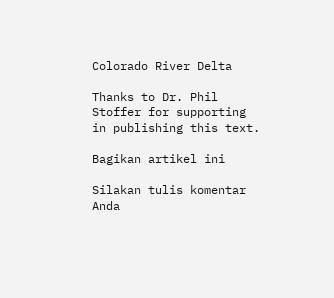Colorado River Delta

Thanks to Dr. Phil Stoffer for supporting in publishing this text.

Bagikan artikel ini

Silakan tulis komentar Anda